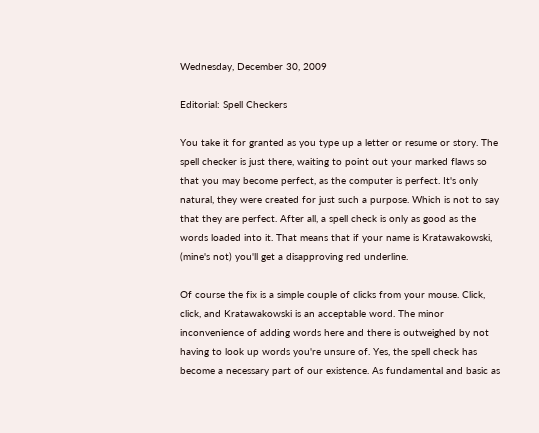Wednesday, December 30, 2009

Editorial: Spell Checkers

You take it for granted as you type up a letter or resume or story. The spell checker is just there, waiting to point out your marked flaws so that you may become perfect, as the computer is perfect. It's only natural, they were created for just such a purpose. Which is not to say that they are perfect. After all, a spell check is only as good as the words loaded into it. That means that if your name is Kratawakowski, (mine's not) you'll get a disapproving red underline.

Of course the fix is a simple couple of clicks from your mouse. Click, click, and Kratawakowski is an acceptable word. The minor inconvenience of adding words here and there is outweighed by not having to look up words you're unsure of. Yes, the spell check has become a necessary part of our existence. As fundamental and basic as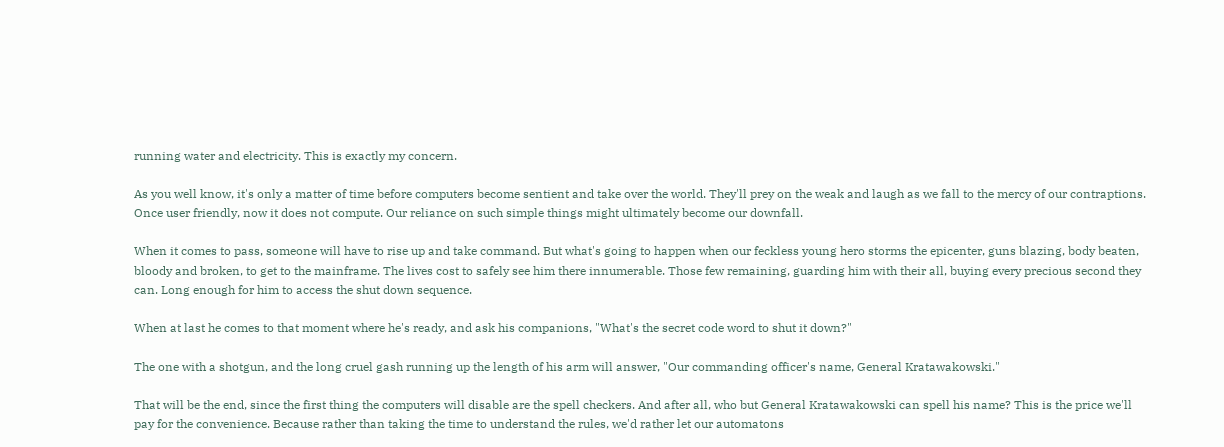running water and electricity. This is exactly my concern.

As you well know, it's only a matter of time before computers become sentient and take over the world. They'll prey on the weak and laugh as we fall to the mercy of our contraptions. Once user friendly, now it does not compute. Our reliance on such simple things might ultimately become our downfall.

When it comes to pass, someone will have to rise up and take command. But what's going to happen when our feckless young hero storms the epicenter, guns blazing, body beaten, bloody and broken, to get to the mainframe. The lives cost to safely see him there innumerable. Those few remaining, guarding him with their all, buying every precious second they can. Long enough for him to access the shut down sequence.

When at last he comes to that moment where he's ready, and ask his companions, "What's the secret code word to shut it down?"

The one with a shotgun, and the long cruel gash running up the length of his arm will answer, "Our commanding officer's name, General Kratawakowski."

That will be the end, since the first thing the computers will disable are the spell checkers. And after all, who but General Kratawakowski can spell his name? This is the price we'll pay for the convenience. Because rather than taking the time to understand the rules, we'd rather let our automatons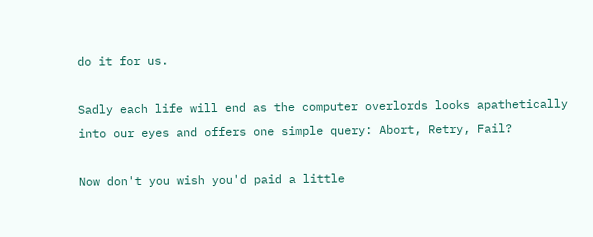do it for us.

Sadly each life will end as the computer overlords looks apathetically into our eyes and offers one simple query: Abort, Retry, Fail?

Now don't you wish you'd paid a little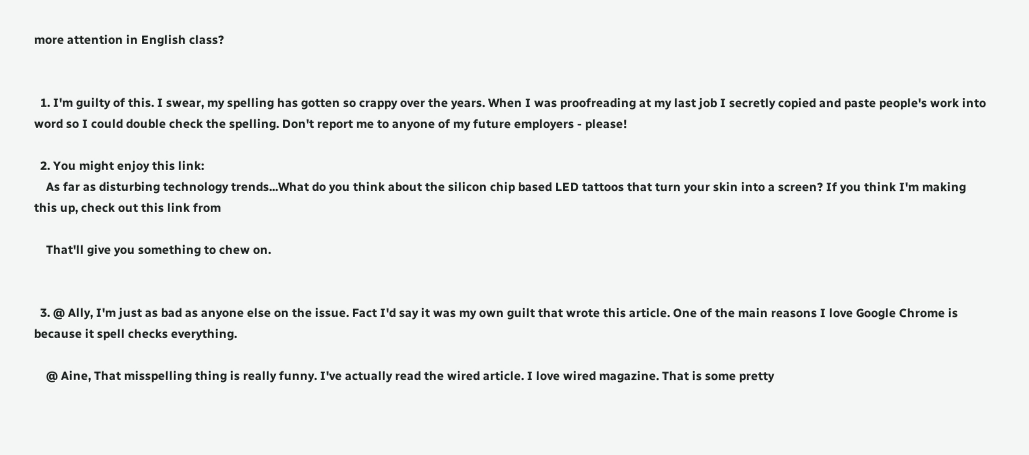more attention in English class?


  1. I'm guilty of this. I swear, my spelling has gotten so crappy over the years. When I was proofreading at my last job I secretly copied and paste people's work into word so I could double check the spelling. Don't report me to anyone of my future employers - please!

  2. You might enjoy this link:
    As far as disturbing technology trends...What do you think about the silicon chip based LED tattoos that turn your skin into a screen? If you think I'm making this up, check out this link from

    That'll give you something to chew on.


  3. @ Ally, I'm just as bad as anyone else on the issue. Fact I'd say it was my own guilt that wrote this article. One of the main reasons I love Google Chrome is because it spell checks everything.

    @ Aine, That misspelling thing is really funny. I've actually read the wired article. I love wired magazine. That is some pretty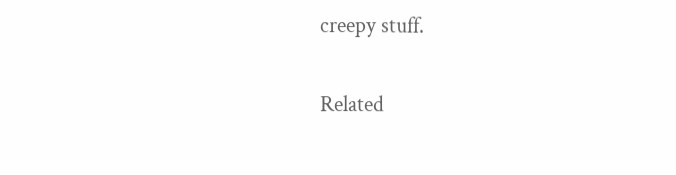creepy stuff.


Related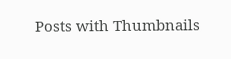Posts with Thumbnails